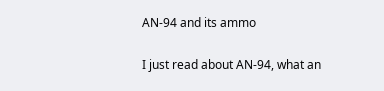AN-94 and its ammo

I just read about AN-94, what an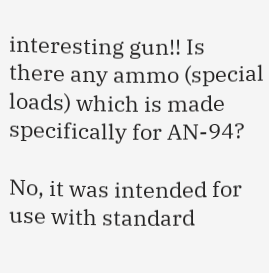interesting gun!! Is there any ammo (special loads) which is made specifically for AN-94?

No, it was intended for use with standard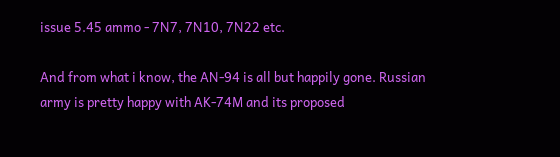issue 5.45 ammo - 7N7, 7N10, 7N22 etc.

And from what i know, the AN-94 is all but happily gone. Russian army is pretty happy with AK-74M and its proposed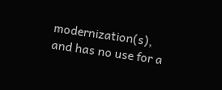modernization(s), and has no use for a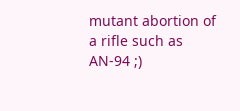mutant abortion of a rifle such as AN-94 ;)